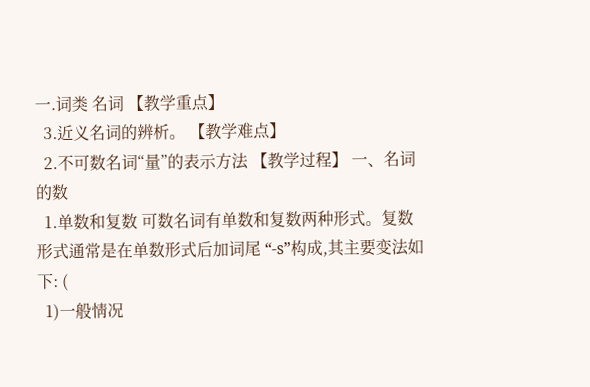一.词类 名词 【教学重点】
  3.近义名词的辨析。 【教学难点】
  2.不可数名词“量”的表示方法 【教学过程】 一、名词的数
  1.单数和复数 可数名词有单数和复数两种形式。复数形式通常是在单数形式后加词尾 “-s”构成,其主要变法如下: (
  1)一般情况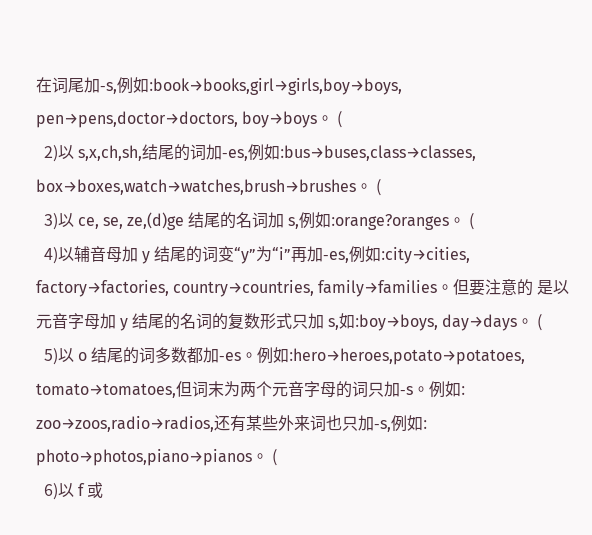在词尾加-s,例如:book→books,girl→girls,boy→boys, pen→pens,doctor→doctors, boy→boys。 (
  2)以 s,x,ch,sh,结尾的词加-es,例如:bus→buses,class→classes, box→boxes,watch→watches,brush→brushes。 (
  3)以 ce, se, ze,(d)ge 结尾的名词加 s,例如:orange?oranges。 (
  4)以辅音母加 y 结尾的词变“y”为“i”再加-es,例如:city→cities, factory→factories, country→countries, family→families。但要注意的 是以元音字母加 y 结尾的名词的复数形式只加 s,如:boy→boys, day→days。 (
  5)以 o 结尾的词多数都加-es。例如:hero→heroes,potato→potatoes, tomato→tomatoes,但词末为两个元音字母的词只加-s。例如: zoo→zoos,radio→radios,还有某些外来词也只加-s,例如: photo→photos,piano→pianos。 (
  6)以 f 或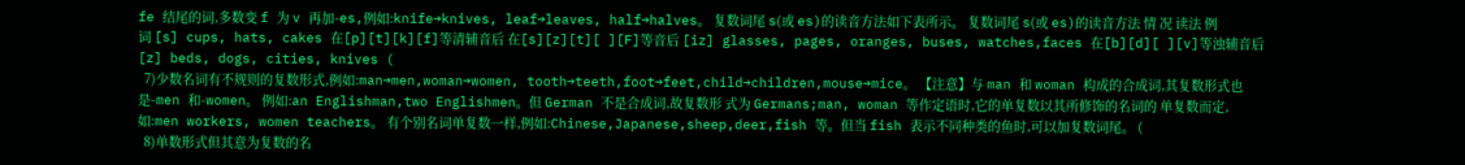fe 结尾的词,多数变 f 为 v 再加-es,例如:knife→knives, leaf→leaves, half→halves。 复数词尾 s(或 es)的读音方法如下表所示。 复数词尾 s(或 es)的读音方法 情 况 读法 例 词 [s] cups, hats, cakes 在[p][t][k][f]等清辅音后 在[s][z][t][ ][F]等音后 [iz] glasses, pages, oranges, buses, watches,faces 在[b][d][ ][v]等浊辅音后 [z] beds, dogs, cities, knives (
  7)少数名词有不规则的复数形式,例如:man→men,woman→women, tooth→teeth,foot→feet,child→children,mouse→mice。 【注意】与 man 和 woman 构成的合成词,其复数形式也是-men 和-women。 例如:an Englishman,two Englishmen。但 German 不是合成词,故复数形 式为 Germans;man, woman 等作定语时,它的单复数以其所修饰的名词的 单复数而定,如:men workers, women teachers。 有个别名词单复数一样,例如:Chinese,Japanese,sheep,deer,fish 等。但当 fish 表示不同种类的鱼时,可以加复数词尾。 (
  8)单数形式但其意为复数的名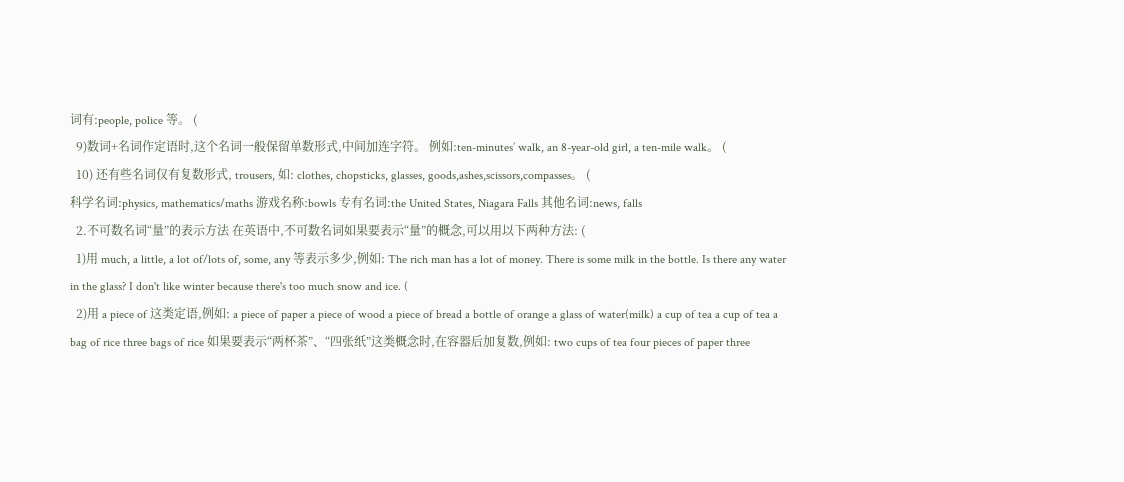词有:people, police 等。 (
  9)数词+名词作定语时,这个名词一般保留单数形式,中间加连字符。 例如:ten-minutes’ walk, an 8-year-old girl, a ten-mile walk。 (
  10) 还有些名词仅有复数形式, trousers, 如: clothes, chopsticks, glasses, goods,ashes,scissors,compasses。 (
科学名词:physics, mathematics/maths 游戏名称:bowls 专有名词:the United States, Niagara Falls 其他名词:news, falls
  2.不可数名词“量”的表示方法 在英语中,不可数名词如果要表示“量”的概念,可以用以下两种方法: (
  1)用 much, a little, a lot of/lots of, some, any 等表示多少,例如: The rich man has a lot of money. There is some milk in the bottle. Is there any water in the glass? I don't like winter because there's too much snow and ice. (
  2)用 a piece of 这类定语,例如: a piece of paper a piece of wood a piece of bread a bottle of orange a glass of water(milk) a cup of tea a cup of tea a bag of rice three bags of rice 如果要表示“两杯茶”、“四张纸”这类概念时,在容器后加复数,例如: two cups of tea four pieces of paper three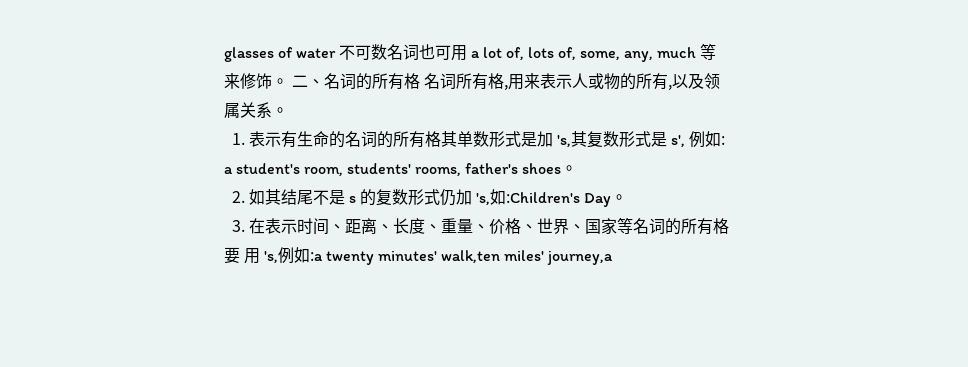glasses of water 不可数名词也可用 a lot of, lots of, some, any, much 等来修饰。 二、名词的所有格 名词所有格,用来表示人或物的所有,以及领属关系。
  1. 表示有生命的名词的所有格其单数形式是加 's,其复数形式是 s', 例如: a student's room, students' rooms, father's shoes。
  2. 如其结尾不是 s 的复数形式仍加 's,如:Children's Day。
  3. 在表示时间、距离、长度、重量、价格、世界、国家等名词的所有格要 用 's,例如:a twenty minutes' walk,ten miles' journey,a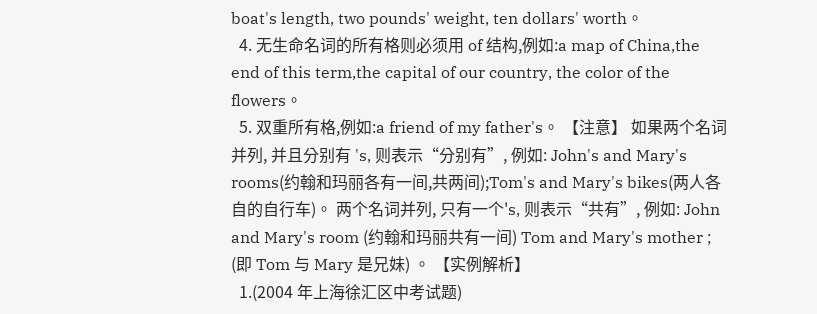boat's length, two pounds' weight, ten dollars' worth。
  4. 无生命名词的所有格则必须用 of 结构,例如:a map of China,the end of this term,the capital of our country, the color of the flowers。
  5. 双重所有格,例如:a friend of my father's。 【注意】 如果两个名词并列, 并且分别有 's, 则表示“分别有”, 例如: John's and Mary's rooms(约翰和玛丽各有一间,共两间);Tom's and Mary's bikes(两人各 自的自行车)。 两个名词并列, 只有一个's, 则表示“共有”, 例如: John and Mary's room (约翰和玛丽共有一间) Tom and Mary's mother ; (即 Tom 与 Mary 是兄妹) 。 【实例解析】
  1.(2004 年上海徐汇区中考试题)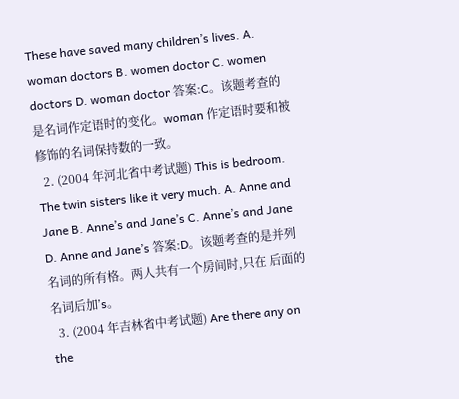These have saved many children’s lives. A. woman doctors B. women doctor C. women doctors D. woman doctor 答案:C。该题考查的是名词作定语时的变化。woman 作定语时要和被 修饰的名词保持数的一致。
  2. (2004 年河北省中考试题) This is bedroom. The twin sisters like it very much. A. Anne and Jane B. Anne’s and Jane’s C. Anne’s and Jane D. Anne and Jane’s 答案:D。该题考查的是并列名词的所有格。两人共有一个房间时,只在 后面的名词后加’s。
  3. (2004 年吉林省中考试题) Are there any on the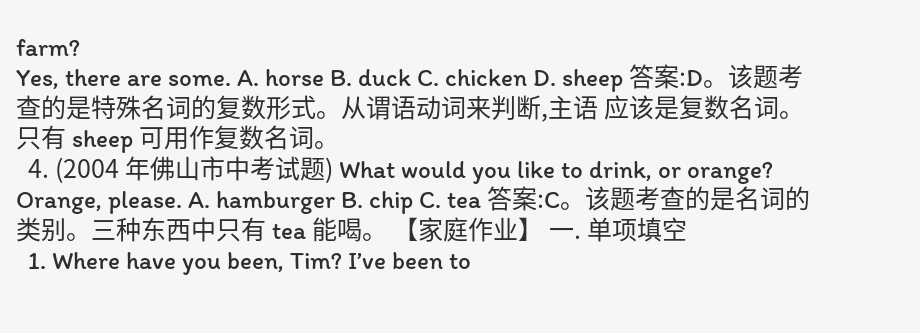farm?
Yes, there are some. A. horse B. duck C. chicken D. sheep 答案:D。该题考查的是特殊名词的复数形式。从谓语动词来判断,主语 应该是复数名词。只有 sheep 可用作复数名词。
  4. (2004 年佛山市中考试题) What would you like to drink, or orange? Orange, please. A. hamburger B. chip C. tea 答案:C。该题考查的是名词的类别。三种东西中只有 tea 能喝。 【家庭作业】 一. 单项填空
  1. Where have you been, Tim? I’ve been to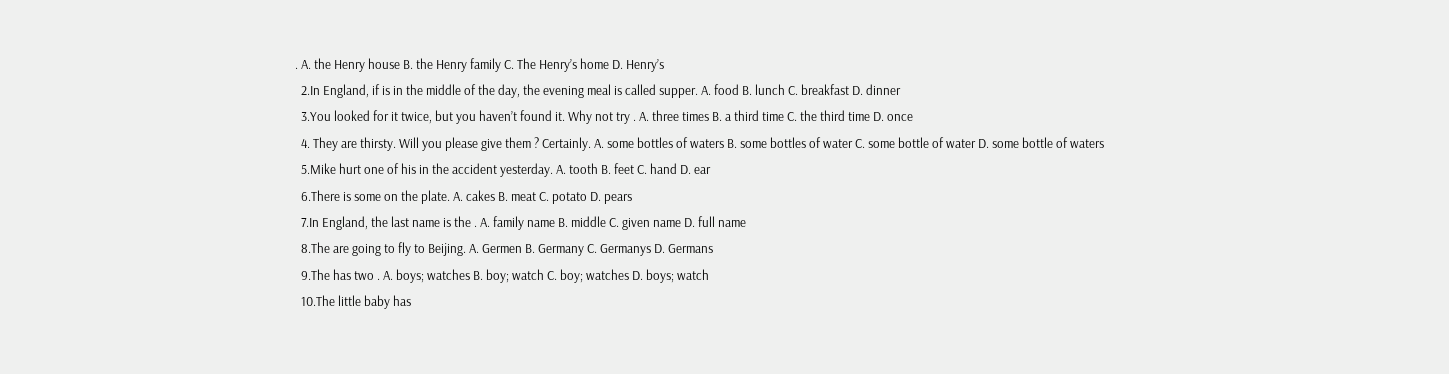. A. the Henry house B. the Henry family C. The Henry’s home D. Henry’s
  2.In England, if is in the middle of the day, the evening meal is called supper. A. food B. lunch C. breakfast D. dinner
  3.You looked for it twice, but you haven’t found it. Why not try . A. three times B. a third time C. the third time D. once
  4. They are thirsty. Will you please give them ? Certainly. A. some bottles of waters B. some bottles of water C. some bottle of water D. some bottle of waters
  5.Mike hurt one of his in the accident yesterday. A. tooth B. feet C. hand D. ear
  6.There is some on the plate. A. cakes B. meat C. potato D. pears
  7.In England, the last name is the . A. family name B. middle C. given name D. full name
  8.The are going to fly to Beijing. A. Germen B. Germany C. Germanys D. Germans
  9.The has two . A. boys; watches B. boy; watch C. boy; watches D. boys; watch
  10.The little baby has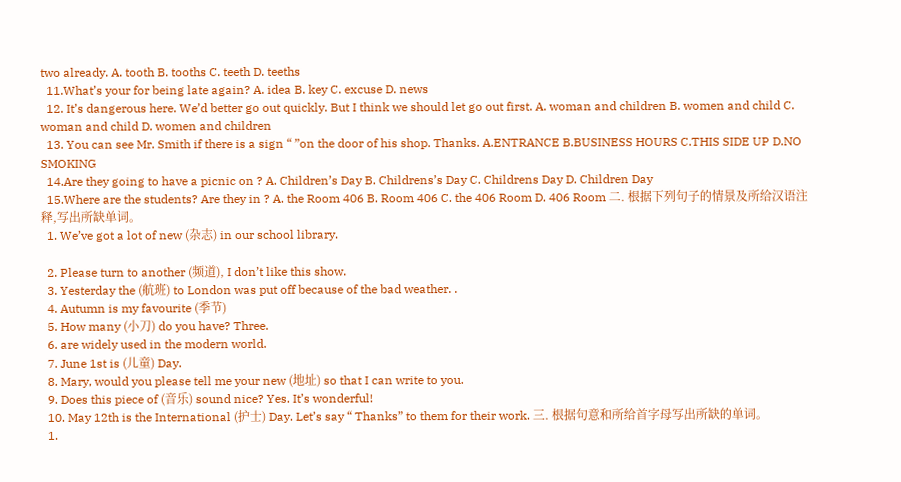two already. A. tooth B. tooths C. teeth D. teeths
  11.What’s your for being late again? A. idea B. key C. excuse D. news
  12. It’s dangerous here. We’d better go out quickly. But I think we should let go out first. A. woman and children B. women and child C. woman and child D. women and children
  13. You can see Mr. Smith if there is a sign “ ”on the door of his shop. Thanks. A.ENTRANCE B.BUSINESS HOURS C.THIS SIDE UP D.NO SMOKING
  14.Are they going to have a picnic on ? A. Children’s Day B. Childrens’s Day C. Childrens Day D. Children Day
  15.Where are the students? Are they in ? A. the Room 406 B. Room 406 C. the 406 Room D. 406 Room 二. 根据下列句子的情景及所给汉语注释,写出所缺单词。
  1. We’ve got a lot of new (杂志) in our school library.

  2. Please turn to another (频道), I don’t like this show.
  3. Yesterday the (航班) to London was put off because of the bad weather. .
  4. Autumn is my favourite (季节)
  5. How many (小刀) do you have? Three.
  6. are widely used in the modern world.
  7. June 1st is (儿童) Day.
  8. Mary, would you please tell me your new (地址) so that I can write to you.
  9. Does this piece of (音乐) sound nice? Yes. It’s wonderful!
  10. May 12th is the International (护士) Day. Let’s say “ Thanks” to them for their work. 三. 根据句意和所给首字母写出所缺的单词。
  1.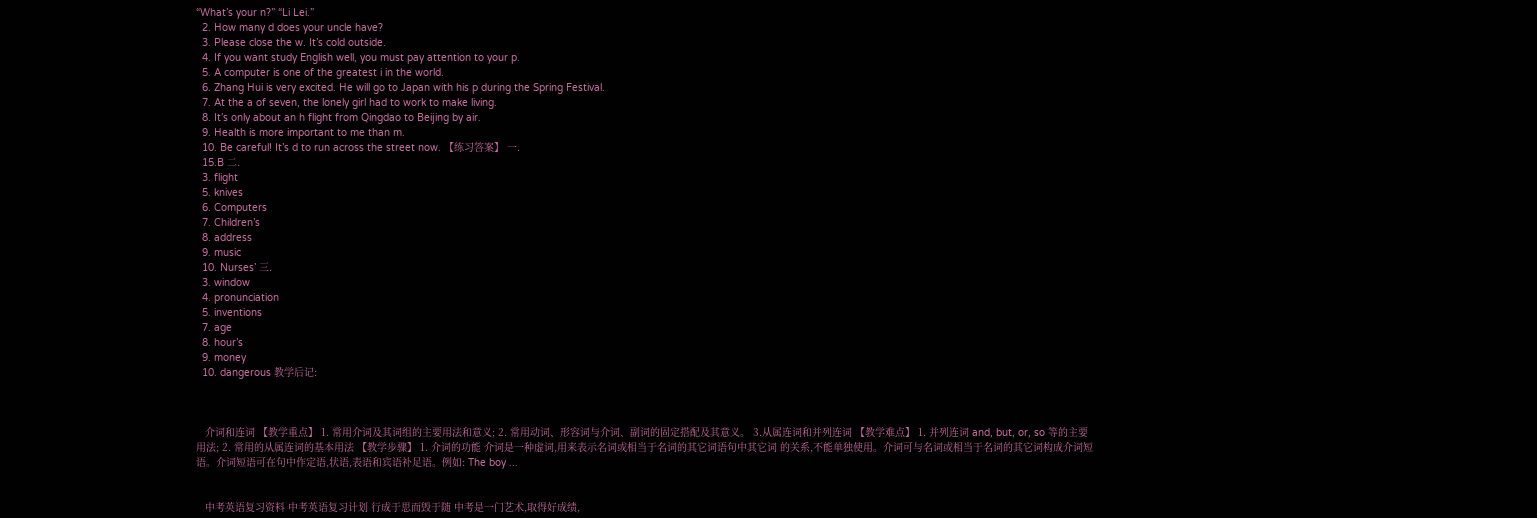“What’s your n?” “Li Lei.”
  2. How many d does your uncle have?
  3. Please close the w. It’s cold outside.
  4. If you want study English well, you must pay attention to your p.
  5. A computer is one of the greatest i in the world.
  6. Zhang Hui is very excited. He will go to Japan with his p during the Spring Festival.
  7. At the a of seven, the lonely girl had to work to make living.
  8. It’s only about an h flight from Qingdao to Beijing by air.
  9. Health is more important to me than m.
  10. Be careful! It’s d to run across the street now. 【练习答案】 一.
  15.B 二.
  3. flight
  5. knives
  6. Computers
  7. Children’s
  8. address
  9. music
  10. Nurses’ 三.
  3. window
  4. pronunciation
  5. inventions
  7. age
  8. hour’s
  9. money
  10. dangerous 教学后记:



   介词和连词 【教学重点】 1. 常用介词及其词组的主要用法和意义; 2. 常用动词、形容词与介词、副词的固定搭配及其意义。 3.从属连词和并列连词 【教学难点】 1. 并列连词 and, but, or, so 等的主要用法; 2. 常用的从属连词的基本用法 【教学步骤】 1. 介词的功能 介词是一种虚词,用来表示名词或相当于名词的其它词语句中其它词 的关系,不能单独使用。介词可与名词或相当于名词的其它词构成介词短 语。介词短语可在句中作定语,状语,表语和宾语补足语。例如: The boy ...


   中考英语复习资料 中考英语复习计划 行成于思而毁于随 中考是一门艺术,取得好成绩,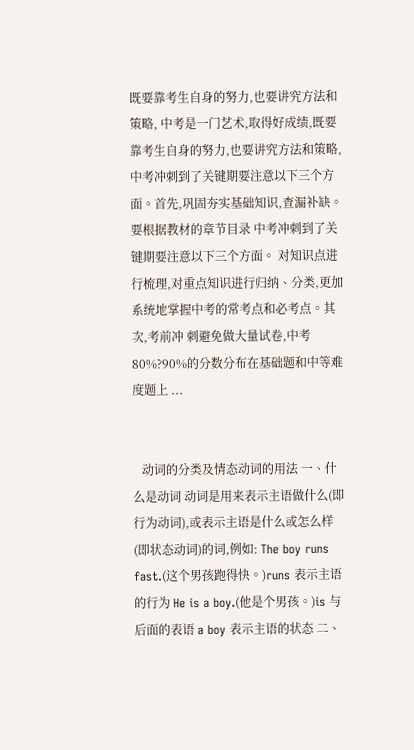既要靠考生自身的努力,也要讲究方法和策略, 中考是一门艺术,取得好成绩,既要靠考生自身的努力,也要讲究方法和策略, 中考冲刺到了关键期要注意以下三个方面。首先,巩固夯实基础知识,查漏补缺。要根据教材的章节目录 中考冲刺到了关键期要注意以下三个方面。 对知识点进行梳理,对重点知识进行归纳、分类,更加系统地掌握中考的常考点和必考点。其次,考前冲 刺避免做大量试卷,中考 80%?90%的分数分布在基础题和中等难度题上 ...


   动词的分类及情态动词的用法 一、什么是动词 动词是用来表示主语做什么(即行为动词),或表示主语是什么或怎么样 (即状态动词)的词,例如: The boy runs fast.(这个男孩跑得快。)runs 表示主语的行为 He is a boy.(他是个男孩。)is 与后面的表语 a boy 表示主语的状态 二、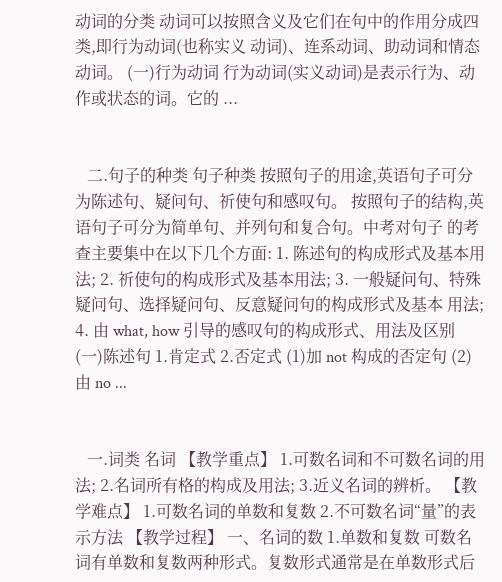动词的分类 动词可以按照含义及它们在句中的作用分成四类,即行为动词(也称实义 动词)、连系动词、助动词和情态动词。 (一)行为动词 行为动词(实义动词)是表示行为、动作或状态的词。它的 ...


   二.句子的种类 句子种类 按照句子的用途,英语句子可分为陈述句、疑问句、祈使句和感叹句。 按照句子的结构,英语句子可分为简单句、并列句和复合句。中考对句子 的考查主要集中在以下几个方面: 1. 陈述句的构成形式及基本用法; 2. 祈使句的构成形式及基本用法; 3. 一般疑问句、特殊疑问句、选择疑问句、反意疑问句的构成形式及基本 用法; 4. 由 what, how 引导的感叹句的构成形式、用法及区别 (一)陈述句 1.肯定式 2.否定式 (1)加 not 构成的否定句 (2)由 no ...


   一.词类 名词 【教学重点】 1.可数名词和不可数名词的用法; 2.名词所有格的构成及用法; 3.近义名词的辨析。 【教学难点】 1.可数名词的单数和复数 2.不可数名词“量”的表示方法 【教学过程】 一、名词的数 1.单数和复数 可数名词有单数和复数两种形式。复数形式通常是在单数形式后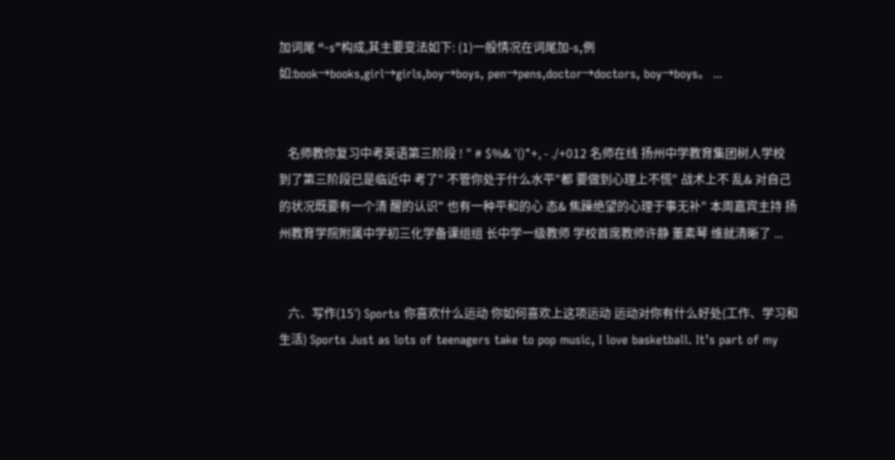加词尾 “-s”构成,其主要变法如下: (1)一般情况在词尾加-s,例如:book→books,girl→girls,boy→boys, pen→pens,doctor→doctors, boy→boys。 ...


   名师教你复习中考英语第三阶段 ! " # $%& '()*+, - ./+012 名师在线 扬州中学教育集团树人学校 到了第三阶段已是临近中 考了" 不管你处于什么水平"都 要做到心理上不慌" 战术上不 乱& 对自己的状况既要有一个清 醒的认识" 也有一种平和的心 态& 焦躁绝望的心理于事无补" 本周嘉宾主持 扬州教育学院附属中学初三化学备课组组 长中学一级教师 学校首席教师许静 董素琴 维就清晰了 ...


   六、写作(15’) Sports 你喜欢什么运动 你如何喜欢上这项运动 运动对你有什么好处(工作、学习和生活) Sports Just as lots of teenagers take to pop music, I love basketball. It’s part of my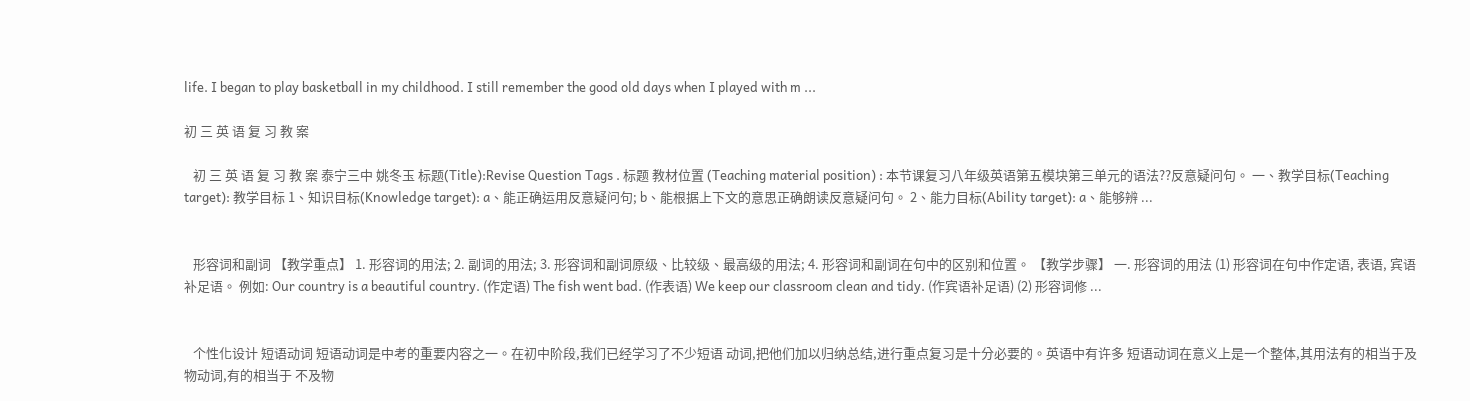life. I began to play basketball in my childhood. I still remember the good old days when I played with m ...

初 三 英 语 复 习 教 案

   初 三 英 语 复 习 教 案 泰宁三中 姚冬玉 标题(Title):Revise Question Tags . 标题 教材位置 (Teaching material position) : 本节课复习八年级英语第五模块第三单元的语法??反意疑问句。 一、教学目标(Teaching target): 教学目标 1、知识目标(Knowledge target): a、能正确运用反意疑问句; b、能根据上下文的意思正确朗读反意疑问句。 2、能力目标(Ability target): a、能够辨 ...


   形容词和副词 【教学重点】 1. 形容词的用法; 2. 副词的用法; 3. 形容词和副词原级、比较级、最高级的用法; 4. 形容词和副词在句中的区别和位置。 【教学步骤】 一. 形容词的用法 (1) 形容词在句中作定语, 表语, 宾语补足语。 例如: Our country is a beautiful country. (作定语) The fish went bad. (作表语) We keep our classroom clean and tidy. (作宾语补足语) (2) 形容词修 ...


   个性化设计 短语动词 短语动词是中考的重要内容之一。在初中阶段,我们已经学习了不少短语 动词,把他们加以归纳总结,进行重点复习是十分必要的。英语中有许多 短语动词在意义上是一个整体,其用法有的相当于及物动词,有的相当于 不及物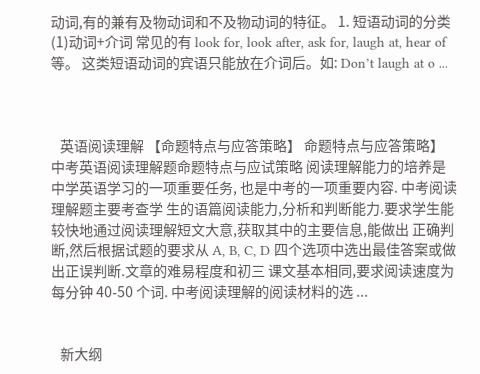动词,有的兼有及物动词和不及物动词的特征。 1. 短语动词的分类 (1)动词+介词 常见的有 look for, look after, ask for, laugh at, hear of 等。 这类短语动词的宾语只能放在介词后。如: Don’t laugh at o ...



   英语阅读理解 【命题特点与应答策略】 命题特点与应答策略】 中考英语阅读理解题命题特点与应试策略 阅读理解能力的培养是中学英语学习的一项重要任务, 也是中考的一项重要内容. 中考阅读理解题主要考查学 生的语篇阅读能力,分析和判断能力.要求学生能较快地通过阅读理解短文大意,获取其中的主要信息,能做出 正确判断,然后根据试题的要求从 A, B, C, D 四个选项中选出最佳答案或做出正误判断.文章的难易程度和初三 课文基本相同,要求阅读速度为每分钟 40-50 个词. 中考阅读理解的阅读材料的选 ...


   新大纲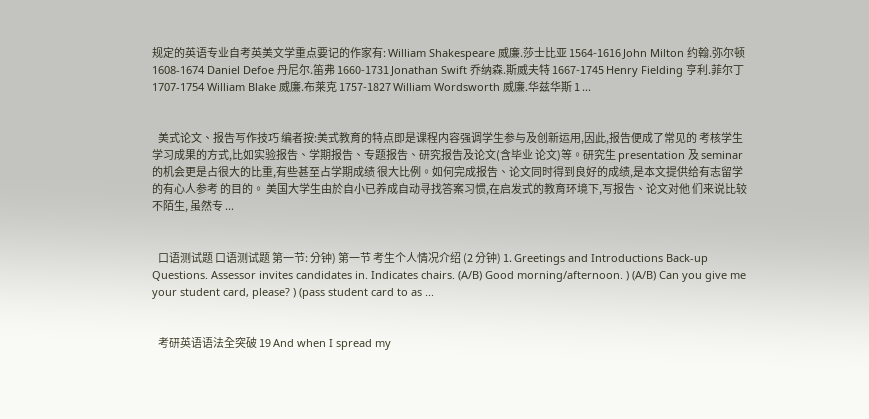规定的英语专业自考英美文学重点要记的作家有: William Shakespeare 威廉.莎士比亚 1564-1616 John Milton 约翰.弥尔顿 1608-1674 Daniel Defoe 丹尼尔.笛弗 1660-1731 Jonathan Swift 乔纳森.斯威夫特 1667-1745 Henry Fielding 亨利.菲尔丁 1707-1754 William Blake 威廉.布莱克 1757-1827 William Wordsworth 威廉.华兹华斯 1 ...


   美式论文、报告写作技巧 编者按:美式教育的特点即是课程内容强调学生参与及创新运用,因此,报告便成了常见的 考核学生学习成果的方式,比如实验报告、学期报告、专题报告、研究报告及论文(含毕业 论文)等。研究生 presentation 及 seminar 的机会更是占很大的比重,有些甚至占学期成绩 很大比例。如何完成报告、论文同时得到良好的成绩,是本文提供给有志留学的有心人参考 的目的。 美国大学生由於自小已养成自动寻找答案习惯,在启发式的教育环境下,写报告、论文对他 们来说比较不陌生, 虽然专 ...


   口语测试题 口语测试题 第一节: 分钟) 第一节 考生个人情况介绍 (2 分钟) 1. Greetings and Introductions Back-up Questions. Assessor invites candidates in. Indicates chairs. (A/B) Good morning/afternoon. ) (A/B) Can you give me your student card, please? ) (pass student card to as ...


   考研英语语法全突破 19 And when I spread my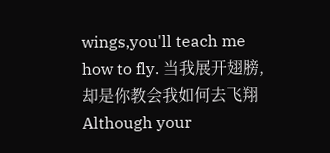wings,you'll teach me how to fly. 当我展开翅膀,却是你教会我如何去飞翔 Although your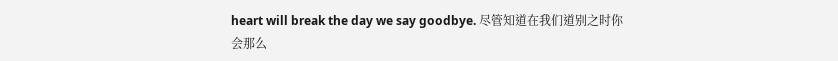heart will break the day we say goodbye. 尽管知道在我们道别之时你会那么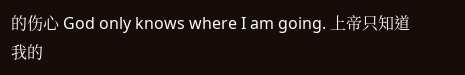的伤心 God only knows where I am going. 上帝只知道我的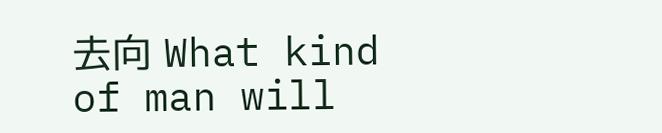去向 What kind of man will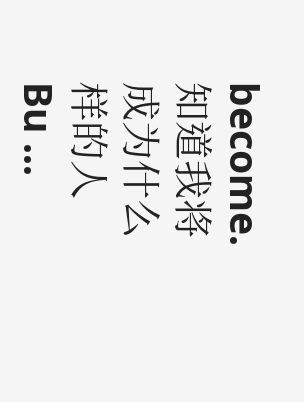become. 知道我将成为什么样的人 Bu ...